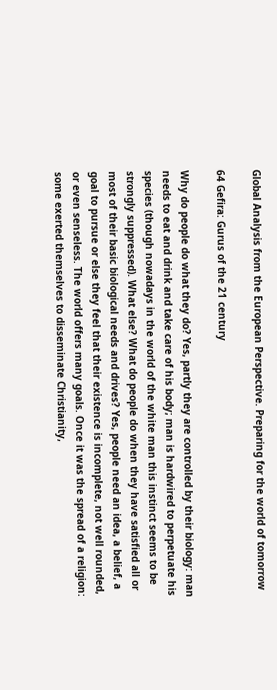Global Analysis from the European Perspective. Preparing for the world of tomorrow

64 Gefira: Gurus of the 21 century

Why do people do what they do? Yes, partly they are controlled by their biology: man needs to eat and drink and take care of his body; man is hardwired to perpetuate his species (though nowadays in the world of the white man this instinct seems to be strongly suppressed). What else? What do people do when they have satisfied all or most of their basic biological needs and drives? Yes, people need an idea, a belief, a goal to pursue or else they feel that their existence is incomplete, not well rounded, or even senseless. The world offers many goals. Once it was the spread of a religion: some exerted themselves to disseminate Christianity,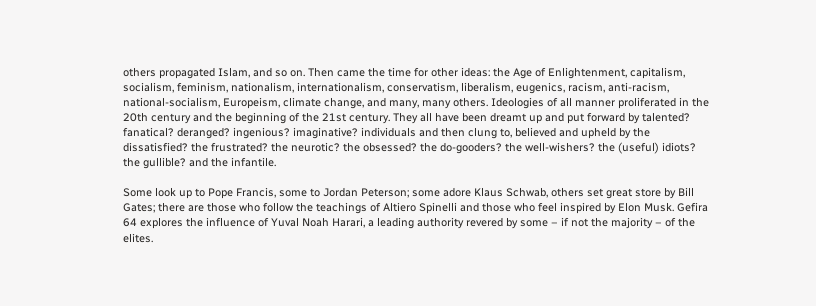others propagated Islam, and so on. Then came the time for other ideas: the Age of Enlightenment, capitalism, socialism, feminism, nationalism, internationalism, conservatism, liberalism, eugenics, racism, anti-racism, national-socialism, Europeism, climate change, and many, many others. Ideologies of all manner proliferated in the 20th century and the beginning of the 21st century. They all have been dreamt up and put forward by talented? fanatical? deranged? ingenious? imaginative? individuals and then clung to, believed and upheld by the dissatisfied? the frustrated? the neurotic? the obsessed? the do-gooders? the well-wishers? the (useful) idiots? the gullible? and the infantile.

Some look up to Pope Francis, some to Jordan Peterson; some adore Klaus Schwab, others set great store by Bill Gates; there are those who follow the teachings of Altiero Spinelli and those who feel inspired by Elon Musk. Gefira 64 explores the influence of Yuval Noah Harari, a leading authority revered by some – if not the majority – of the elites.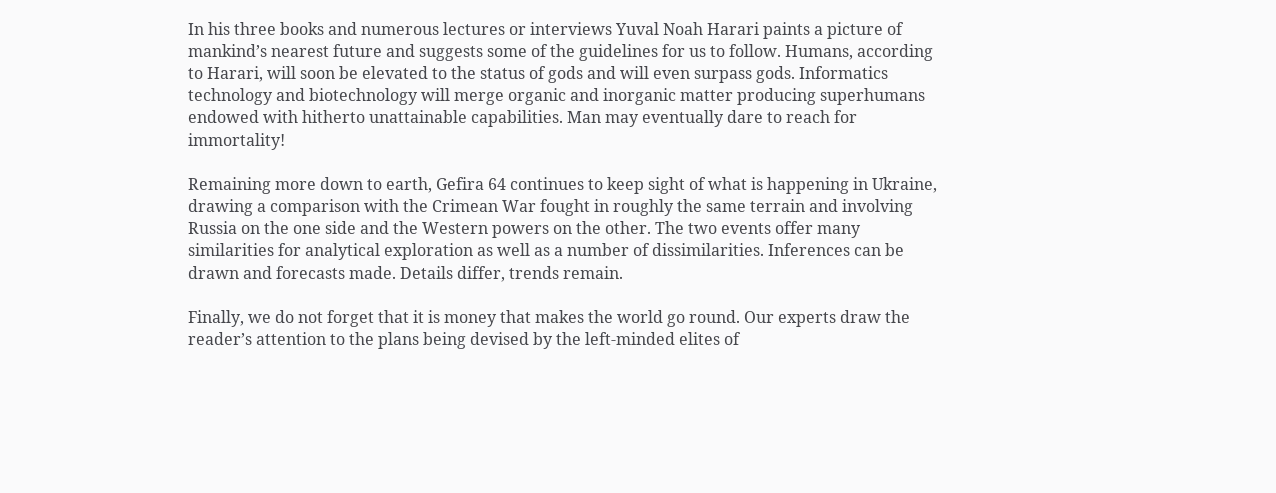In his three books and numerous lectures or interviews Yuval Noah Harari paints a picture of mankind’s nearest future and suggests some of the guidelines for us to follow. Humans, according to Harari, will soon be elevated to the status of gods and will even surpass gods. Informatics technology and biotechnology will merge organic and inorganic matter producing superhumans endowed with hitherto unattainable capabilities. Man may eventually dare to reach for immortality!

Remaining more down to earth, Gefira 64 continues to keep sight of what is happening in Ukraine, drawing a comparison with the Crimean War fought in roughly the same terrain and involving Russia on the one side and the Western powers on the other. The two events offer many similarities for analytical exploration as well as a number of dissimilarities. Inferences can be drawn and forecasts made. Details differ, trends remain.

Finally, we do not forget that it is money that makes the world go round. Our experts draw the reader’s attention to the plans being devised by the left-minded elites of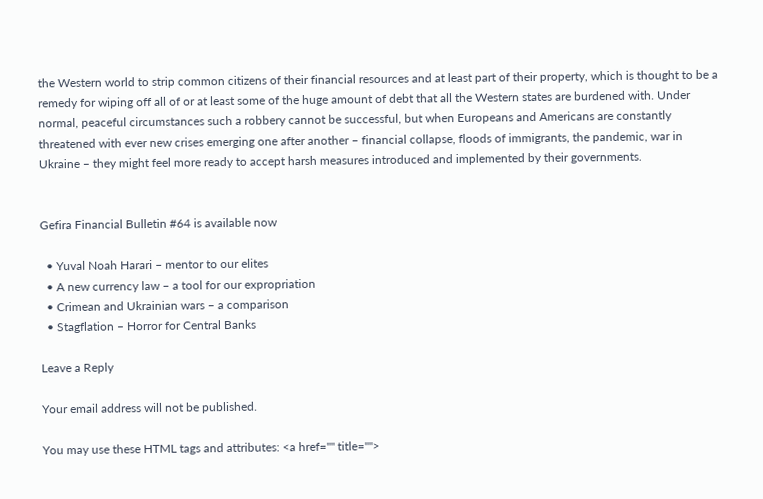the Western world to strip common citizens of their financial resources and at least part of their property, which is thought to be a remedy for wiping off all of or at least some of the huge amount of debt that all the Western states are burdened with. Under normal, peaceful circumstances such a robbery cannot be successful, but when Europeans and Americans are constantly threatened with ever new crises emerging one after another – financial collapse, floods of immigrants, the pandemic, war in Ukraine – they might feel more ready to accept harsh measures introduced and implemented by their governments.


Gefira Financial Bulletin #64 is available now

  • Yuval Noah Harari – mentor to our elites
  • A new currency law – a tool for our expropriation
  • Crimean and Ukrainian wars – a comparison
  • Stagflation – Horror for Central Banks

Leave a Reply

Your email address will not be published.

You may use these HTML tags and attributes: <a href="" title="">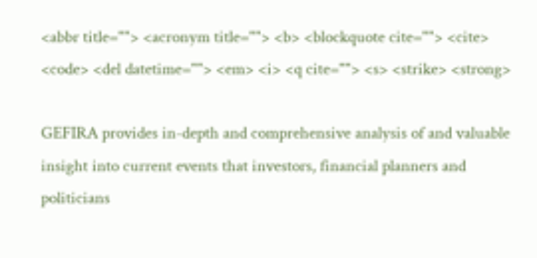<abbr title=""> <acronym title=""> <b> <blockquote cite=""> <cite> <code> <del datetime=""> <em> <i> <q cite=""> <s> <strike> <strong>

GEFIRA provides in-depth and comprehensive analysis of and valuable insight into current events that investors, financial planners and politicians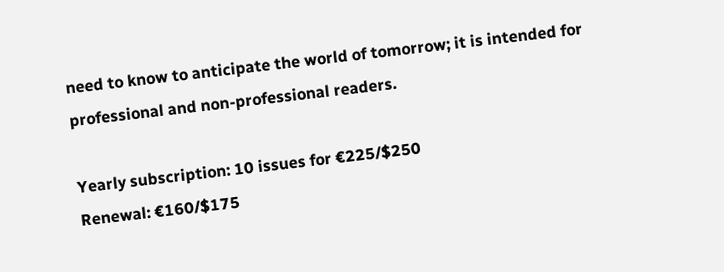need to know to anticipate the world of tomorrow; it is intended for professional and non-professional readers.

Yearly subscription: 10 issues for €225/$250
Renewal: €160/$175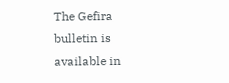The Gefira bulletin is available in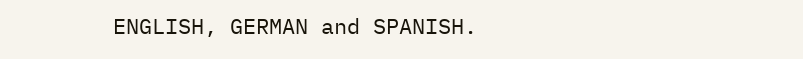ENGLISH, GERMAN and SPANISH.